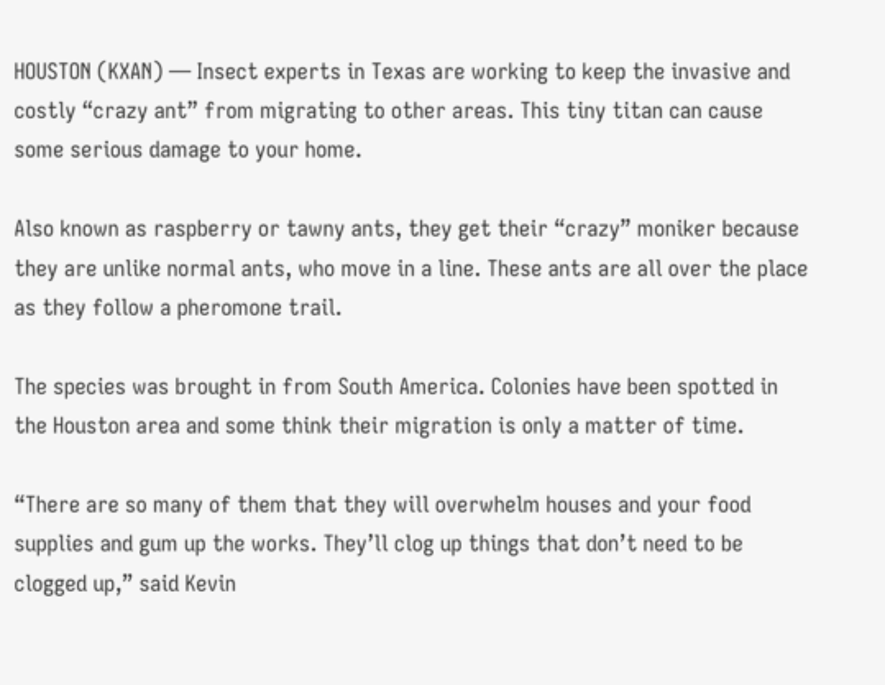HOUSTON (KXAN) — Insect experts in Texas are working to keep the invasive and costly “crazy ant” from migrating to other areas. This tiny titan can cause some serious damage to your home.

Also known as raspberry or tawny ants, they get their “crazy” moniker because they are unlike normal ants, who move in a line. These ants are all over the place as they follow a pheromone trail.

The species was brought in from South America. Colonies have been spotted in the Houston area and some think their migration is only a matter of time.

“There are so many of them that they will overwhelm houses and your food supplies and gum up the works. They’ll clog up things that don’t need to be clogged up,” said Kevin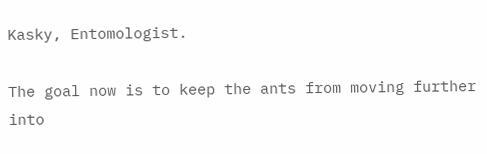Kasky, Entomologist.

The goal now is to keep the ants from moving further into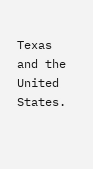Texas and the United States.